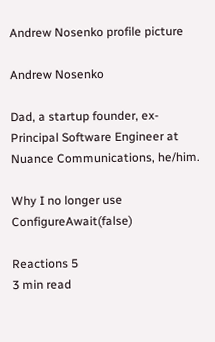Andrew Nosenko profile picture

Andrew Nosenko

Dad, a startup founder, ex-Principal Software Engineer at Nuance Communications, he/him.

Why I no longer use ConfigureAwait(false)

Reactions 5
3 min read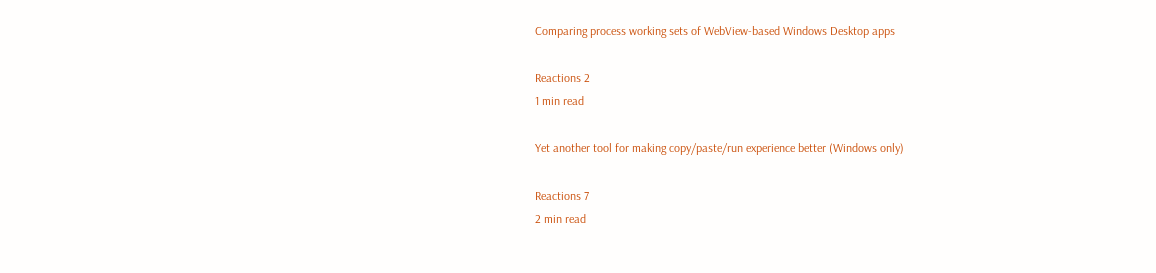Comparing process working sets of WebView-based Windows Desktop apps

Reactions 2
1 min read

Yet another tool for making copy/paste/run experience better (Windows only)

Reactions 7
2 min read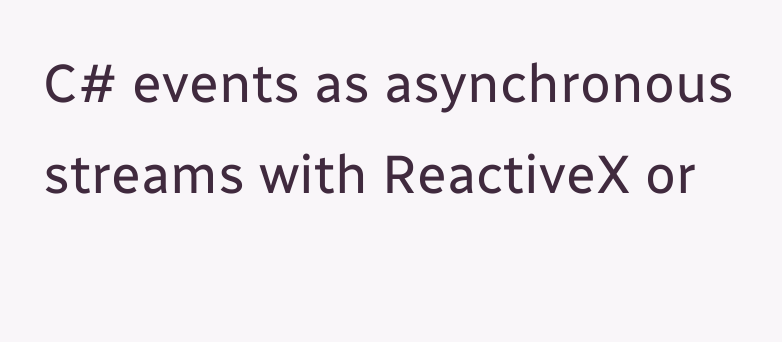C# events as asynchronous streams with ReactiveX or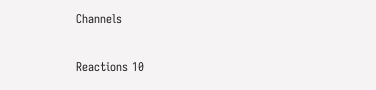Channels

Reactions 10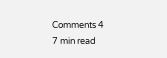Comments 4
7 min read